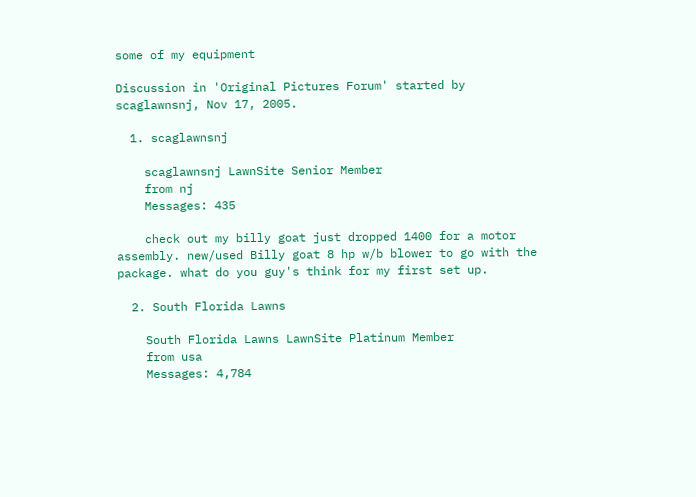some of my equipment

Discussion in 'Original Pictures Forum' started by scaglawnsnj, Nov 17, 2005.

  1. scaglawnsnj

    scaglawnsnj LawnSite Senior Member
    from nj
    Messages: 435

    check out my billy goat just dropped 1400 for a motor assembly. new/used Billy goat 8 hp w/b blower to go with the package. what do you guy's think for my first set up.

  2. South Florida Lawns

    South Florida Lawns LawnSite Platinum Member
    from usa
    Messages: 4,784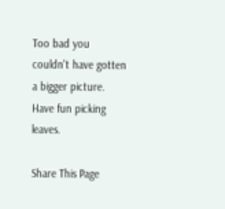Too bad you couldn't have gotten a bigger picture. Have fun picking leaves.

Share This Page